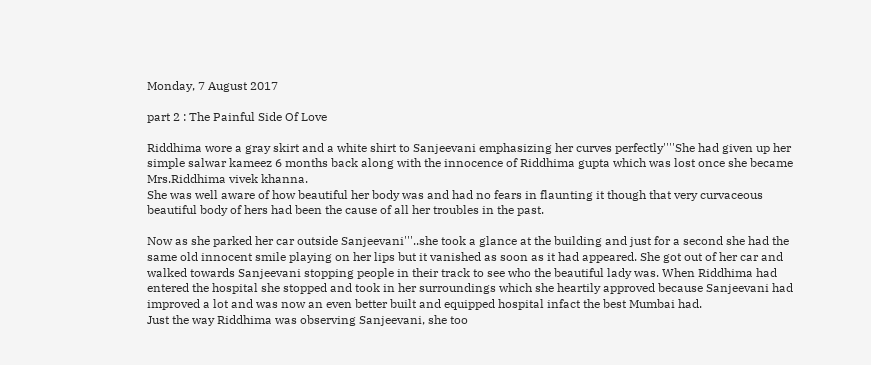Monday, 7 August 2017

part 2 : The Painful Side Of Love

Riddhima wore a gray skirt and a white shirt to Sanjeevani emphasizing her curves perfectly''''She had given up her simple salwar kameez 6 months back along with the innocence of Riddhima gupta which was lost once she became Mrs.Riddhima vivek khanna.
She was well aware of how beautiful her body was and had no fears in flaunting it though that very curvaceous beautiful body of hers had been the cause of all her troubles in the past.

Now as she parked her car outside Sanjeevani'''..she took a glance at the building and just for a second she had the same old innocent smile playing on her lips but it vanished as soon as it had appeared. She got out of her car and walked towards Sanjeevani stopping people in their track to see who the beautiful lady was. When Riddhima had entered the hospital she stopped and took in her surroundings which she heartily approved because Sanjeevani had improved a lot and was now an even better built and equipped hospital infact the best Mumbai had.
Just the way Riddhima was observing Sanjeevani, she too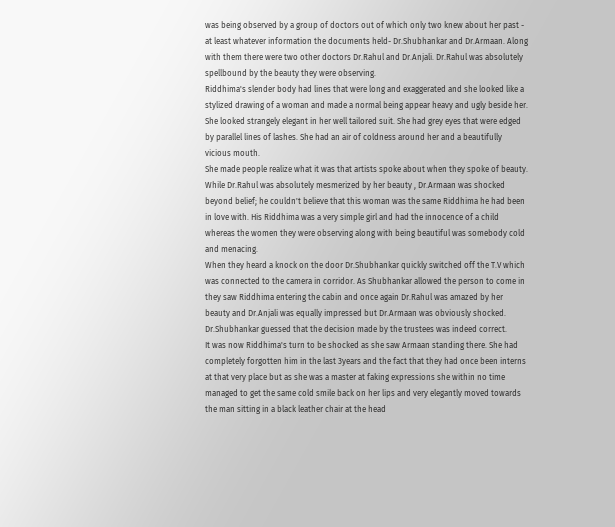was being observed by a group of doctors out of which only two knew about her past - at least whatever information the documents held- Dr.Shubhankar and Dr.Armaan. Along with them there were two other doctors Dr.Rahul and Dr.Anjali. Dr.Rahul was absolutely spellbound by the beauty they were observing.
Riddhima's slender body had lines that were long and exaggerated and she looked like a stylized drawing of a woman and made a normal being appear heavy and ugly beside her. She looked strangely elegant in her well tailored suit. She had grey eyes that were edged by parallel lines of lashes. She had an air of coldness around her and a beautifully vicious mouth.
She made people realize what it was that artists spoke about when they spoke of beauty.
While Dr.Rahul was absolutely mesmerized by her beauty , Dr.Armaan was shocked beyond belief; he couldn't believe that this woman was the same Riddhima he had been in love with. His Riddhima was a very simple girl and had the innocence of a child whereas the women they were observing along with being beautiful was somebody cold and menacing.
When they heard a knock on the door Dr.Shubhankar quickly switched off the T.V which was connected to the camera in corridor. As Shubhankar allowed the person to come in they saw Riddhima entering the cabin and once again Dr.Rahul was amazed by her beauty and Dr.Anjali was equally impressed but Dr.Armaan was obviously shocked. Dr.Shubhankar guessed that the decision made by the trustees was indeed correct.
It was now Riddhima's turn to be shocked as she saw Armaan standing there. She had completely forgotten him in the last 3years and the fact that they had once been interns at that very place but as she was a master at faking expressions she within no time managed to get the same cold smile back on her lips and very elegantly moved towards the man sitting in a black leather chair at the head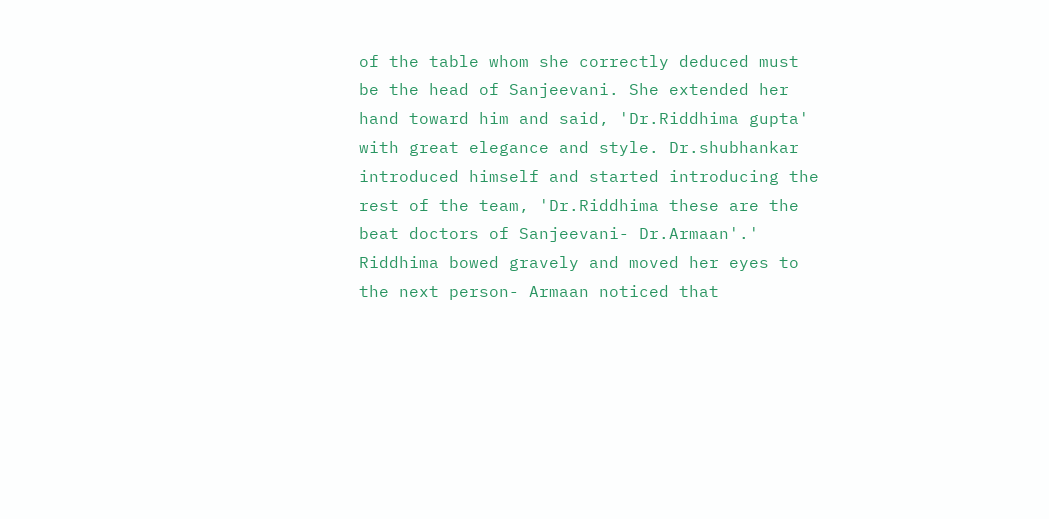of the table whom she correctly deduced must be the head of Sanjeevani. She extended her hand toward him and said, 'Dr.Riddhima gupta' with great elegance and style. Dr.shubhankar introduced himself and started introducing the rest of the team, 'Dr.Riddhima these are the beat doctors of Sanjeevani- Dr.Armaan'.'
Riddhima bowed gravely and moved her eyes to the next person- Armaan noticed that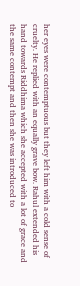her eyes were contemptuous but they left him with a cold sense of cruelty. He replied with an equally grave bow. Rahul extended his hand towards Riddhima which she accepted with a lot of grace and the same contempt and then she was introduced to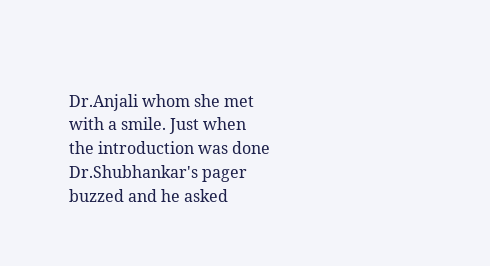Dr.Anjali whom she met with a smile. Just when the introduction was done Dr.Shubhankar's pager buzzed and he asked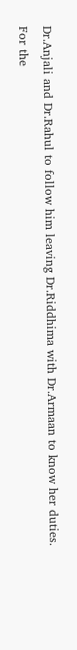Dr.Anjali and Dr.Rahul to follow him leaving Dr.Riddhima with Dr.Armaan to know her duties.
For the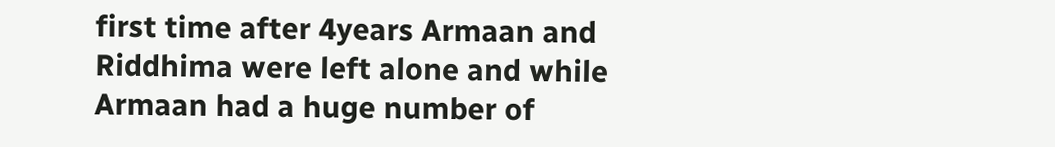first time after 4years Armaan and Riddhima were left alone and while Armaan had a huge number of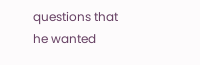questions that he wanted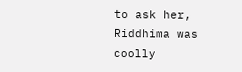to ask her, Riddhima was coolly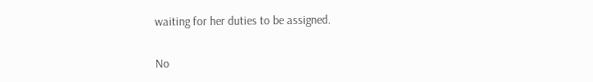waiting for her duties to be assigned.


No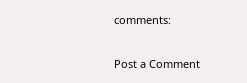comments:

Post a Comment